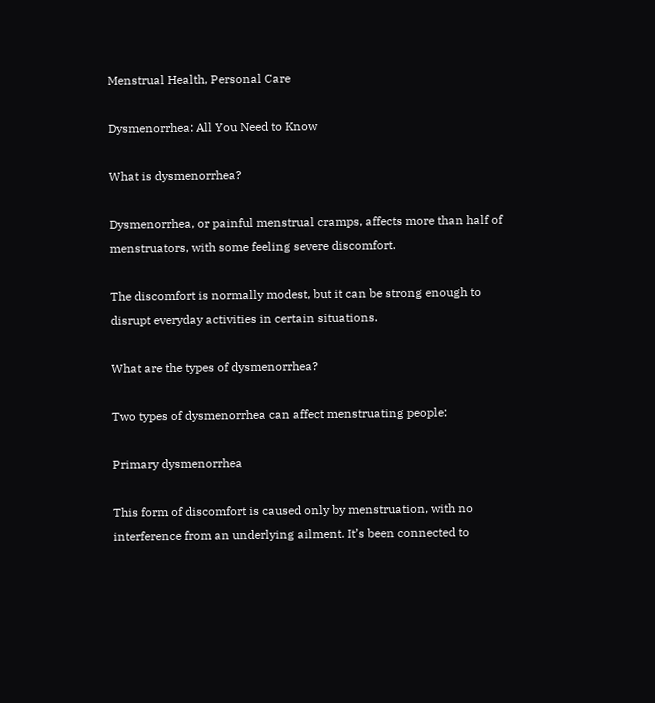Menstrual Health, Personal Care

Dysmenorrhea: All You Need to Know

What is dysmenorrhea?

Dysmenorrhea, or painful menstrual cramps, affects more than half of menstruators, with some feeling severe discomfort.

The discomfort is normally modest, but it can be strong enough to disrupt everyday activities in certain situations.

What are the types of dysmenorrhea?

Two types of dysmenorrhea can affect menstruating people:

Primary dysmenorrhea

This form of discomfort is caused only by menstruation, with no interference from an underlying ailment. It’s been connected to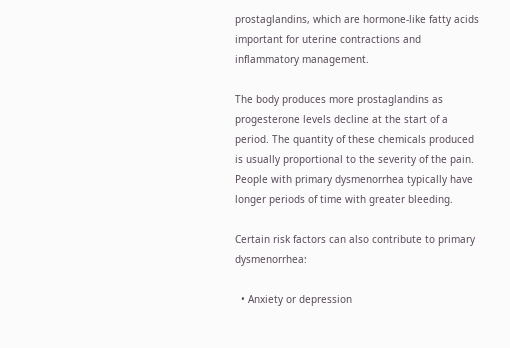prostaglandins, which are hormone-like fatty acids important for uterine contractions and inflammatory management.

The body produces more prostaglandins as progesterone levels decline at the start of a period. The quantity of these chemicals produced is usually proportional to the severity of the pain. People with primary dysmenorrhea typically have longer periods of time with greater bleeding.

Certain risk factors can also contribute to primary dysmenorrhea:

  • Anxiety or depression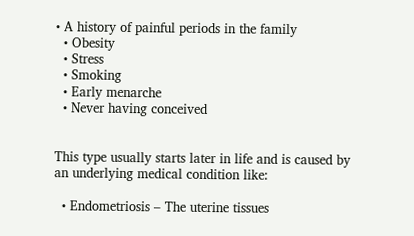• A history of painful periods in the family
  • Obesity
  • Stress
  • Smoking
  • Early menarche
  • Never having conceived


This type usually starts later in life and is caused by an underlying medical condition like:

  • Endometriosis – The uterine tissues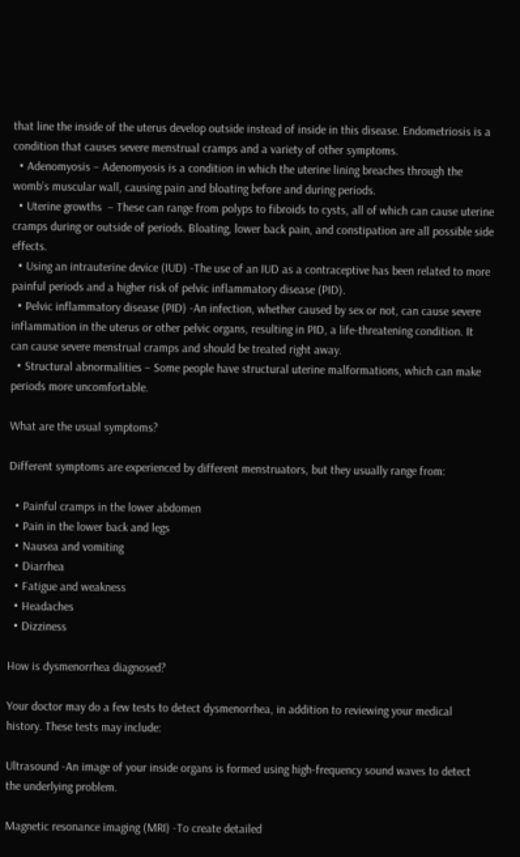that line the inside of the uterus develop outside instead of inside in this disease. Endometriosis is a condition that causes severe menstrual cramps and a variety of other symptoms.
  • Adenomyosis – Adenomyosis is a condition in which the uterine lining breaches through the womb’s muscular wall, causing pain and bloating before and during periods.
  • Uterine growths  – These can range from polyps to fibroids to cysts, all of which can cause uterine cramps during or outside of periods. Bloating, lower back pain, and constipation are all possible side effects.
  • Using an intrauterine device (IUD) -The use of an IUD as a contraceptive has been related to more painful periods and a higher risk of pelvic inflammatory disease (PID).
  • Pelvic inflammatory disease (PID) -An infection, whether caused by sex or not, can cause severe inflammation in the uterus or other pelvic organs, resulting in PID, a life-threatening condition. It can cause severe menstrual cramps and should be treated right away.
  • Structural abnormalities – Some people have structural uterine malformations, which can make periods more uncomfortable.

What are the usual symptoms?

Different symptoms are experienced by different menstruators, but they usually range from:

  • Painful cramps in the lower abdomen
  • Pain in the lower back and legs
  • Nausea and vomiting
  • Diarrhea
  • Fatigue and weakness
  • Headaches
  • Dizziness

How is dysmenorrhea diagnosed?

Your doctor may do a few tests to detect dysmenorrhea, in addition to reviewing your medical history. These tests may include:

Ultrasound -An image of your inside organs is formed using high-frequency sound waves to detect the underlying problem.

Magnetic resonance imaging (MRI) -To create detailed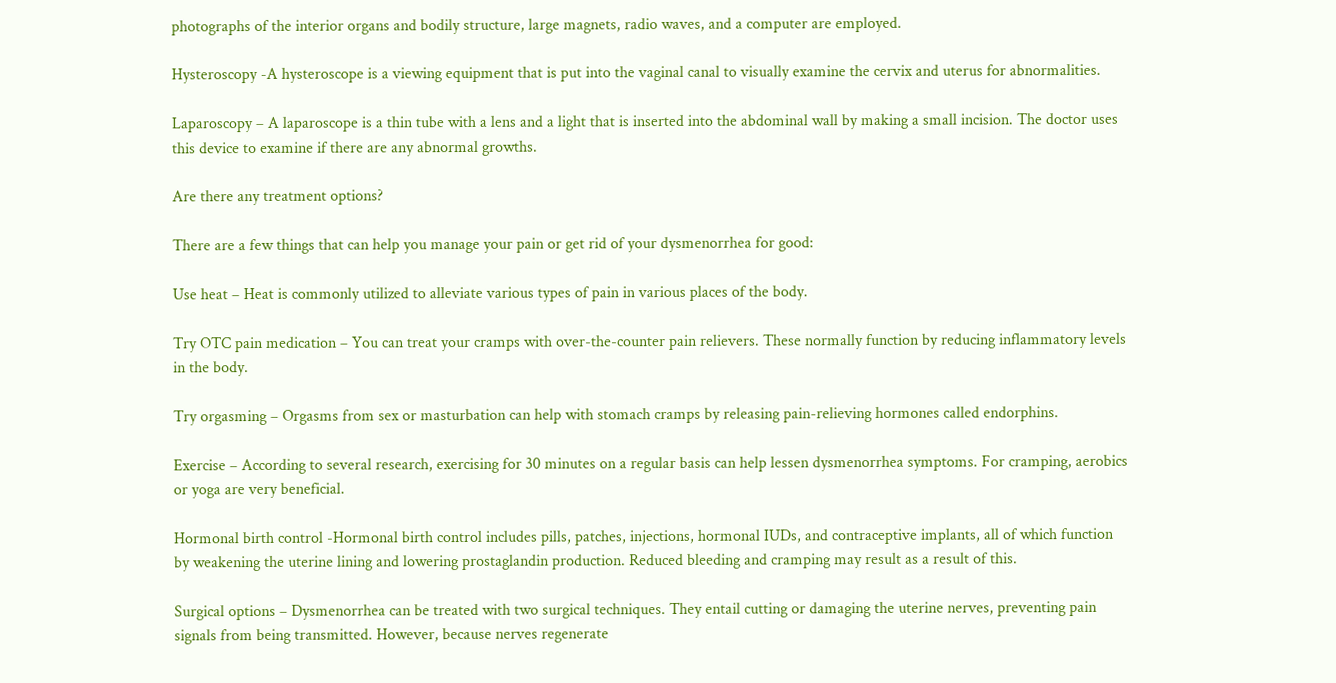photographs of the interior organs and bodily structure, large magnets, radio waves, and a computer are employed.

Hysteroscopy -A hysteroscope is a viewing equipment that is put into the vaginal canal to visually examine the cervix and uterus for abnormalities.

Laparoscopy – A laparoscope is a thin tube with a lens and a light that is inserted into the abdominal wall by making a small incision. The doctor uses this device to examine if there are any abnormal growths.

Are there any treatment options?

There are a few things that can help you manage your pain or get rid of your dysmenorrhea for good:

Use heat – Heat is commonly utilized to alleviate various types of pain in various places of the body.

Try OTC pain medication – You can treat your cramps with over-the-counter pain relievers. These normally function by reducing inflammatory levels in the body.

Try orgasming – Orgasms from sex or masturbation can help with stomach cramps by releasing pain-relieving hormones called endorphins.

Exercise – According to several research, exercising for 30 minutes on a regular basis can help lessen dysmenorrhea symptoms. For cramping, aerobics or yoga are very beneficial.

Hormonal birth control -Hormonal birth control includes pills, patches, injections, hormonal IUDs, and contraceptive implants, all of which function by weakening the uterine lining and lowering prostaglandin production. Reduced bleeding and cramping may result as a result of this.

Surgical options – Dysmenorrhea can be treated with two surgical techniques. They entail cutting or damaging the uterine nerves, preventing pain signals from being transmitted. However, because nerves regenerate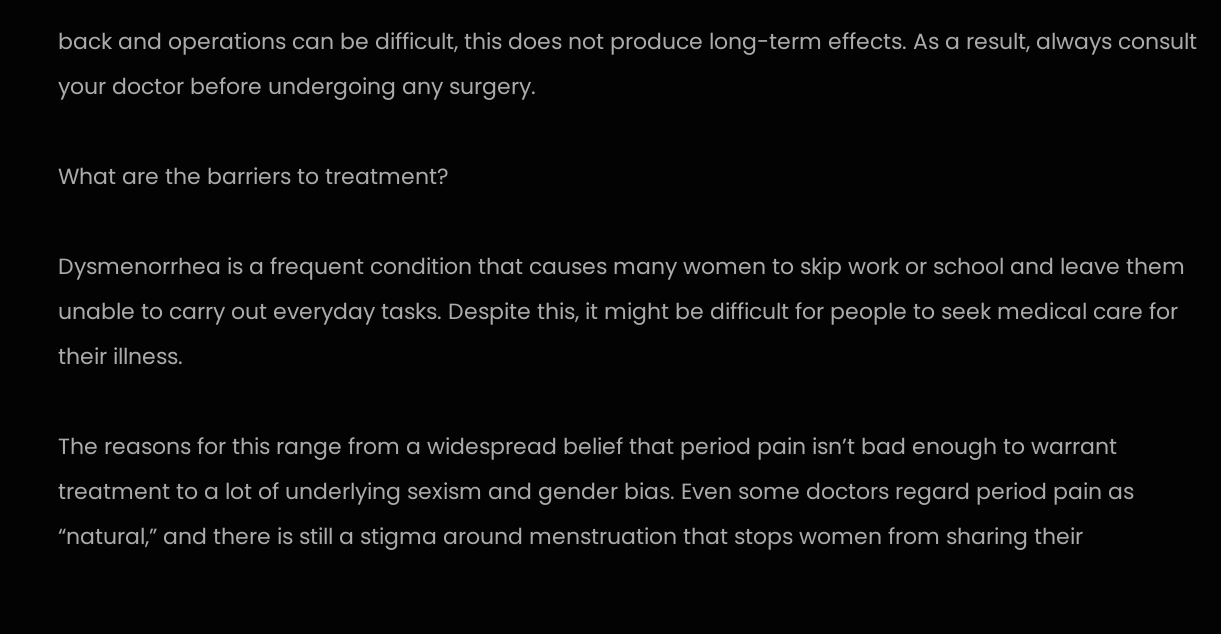back and operations can be difficult, this does not produce long-term effects. As a result, always consult your doctor before undergoing any surgery.

What are the barriers to treatment?

Dysmenorrhea is a frequent condition that causes many women to skip work or school and leave them unable to carry out everyday tasks. Despite this, it might be difficult for people to seek medical care for their illness.

The reasons for this range from a widespread belief that period pain isn’t bad enough to warrant treatment to a lot of underlying sexism and gender bias. Even some doctors regard period pain as “natural,” and there is still a stigma around menstruation that stops women from sharing their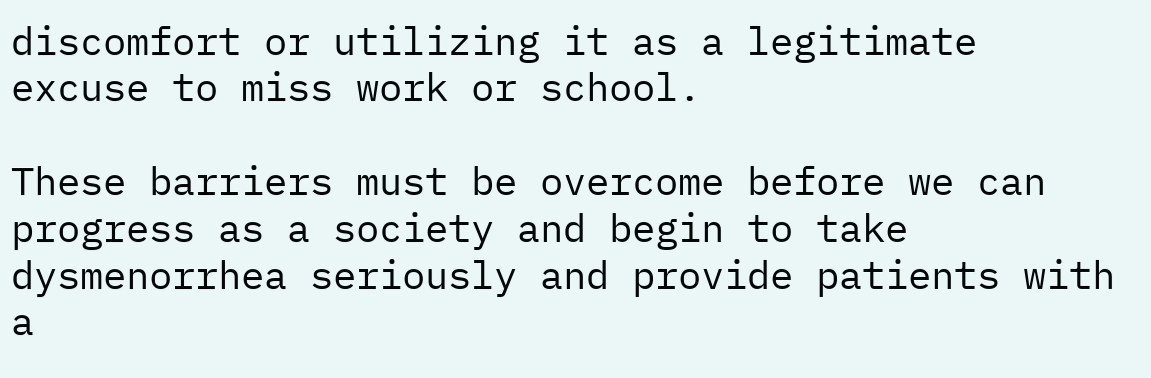discomfort or utilizing it as a legitimate excuse to miss work or school.

These barriers must be overcome before we can progress as a society and begin to take dysmenorrhea seriously and provide patients with a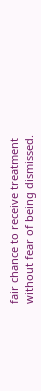fair chance to receive treatment without fear of being dismissed.